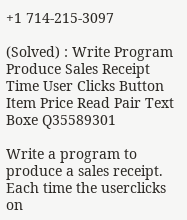+1 714-215-3097

(Solved) : Write Program Produce Sales Receipt Time User Clicks Button Item Price Read Pair Text Boxe Q35589301

Write a program to produce a sales receipt. Each time the userclicks on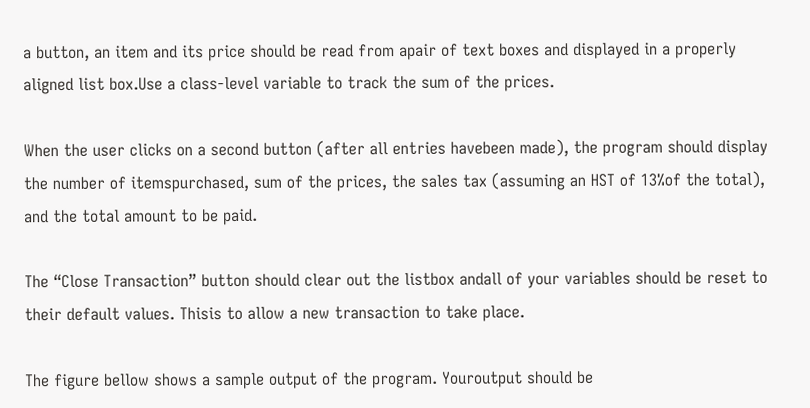a button, an item and its price should be read from apair of text boxes and displayed in a properly aligned list box.Use a class-level variable to track the sum of the prices.

When the user clicks on a second button (after all entries havebeen made), the program should display the number of itemspurchased, sum of the prices, the sales tax (assuming an HST of 13%of the total), and the total amount to be paid.

The “Close Transaction” button should clear out the listbox andall of your variables should be reset to their default values. Thisis to allow a new transaction to take place.

The figure bellow shows a sample output of the program. Youroutput should be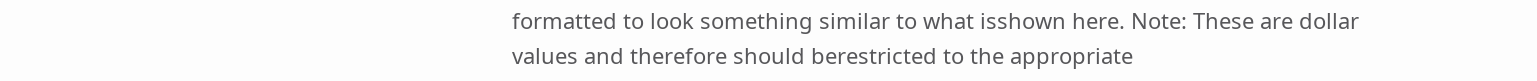formatted to look something similar to what isshown here. Note: These are dollar values and therefore should berestricted to the appropriate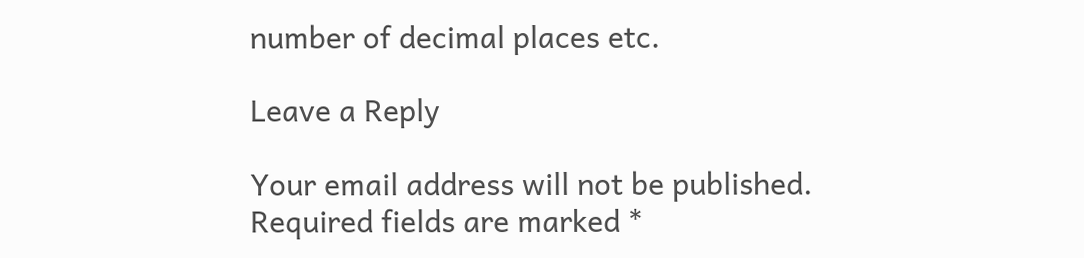number of decimal places etc.

Leave a Reply

Your email address will not be published. Required fields are marked *